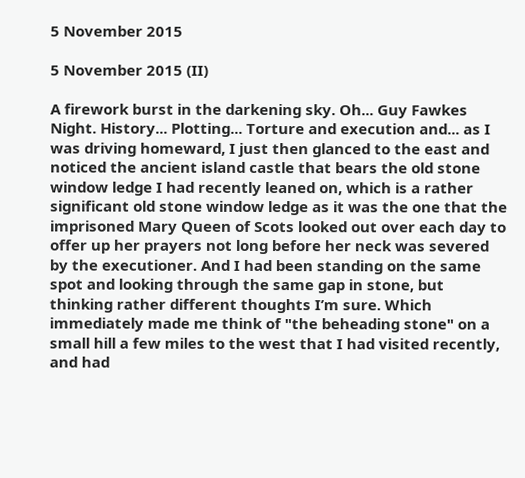5 November 2015

5 November 2015 (II)

A firework burst in the darkening sky. Oh... Guy Fawkes Night. History... Plotting... Torture and execution and... as I was driving homeward, I just then glanced to the east and noticed the ancient island castle that bears the old stone window ledge I had recently leaned on, which is a rather significant old stone window ledge as it was the one that the imprisoned Mary Queen of Scots looked out over each day to offer up her prayers not long before her neck was severed by the executioner. And I had been standing on the same spot and looking through the same gap in stone, but thinking rather different thoughts I’m sure. Which immediately made me think of "the beheading stone" on a small hill a few miles to the west that I had visited recently, and had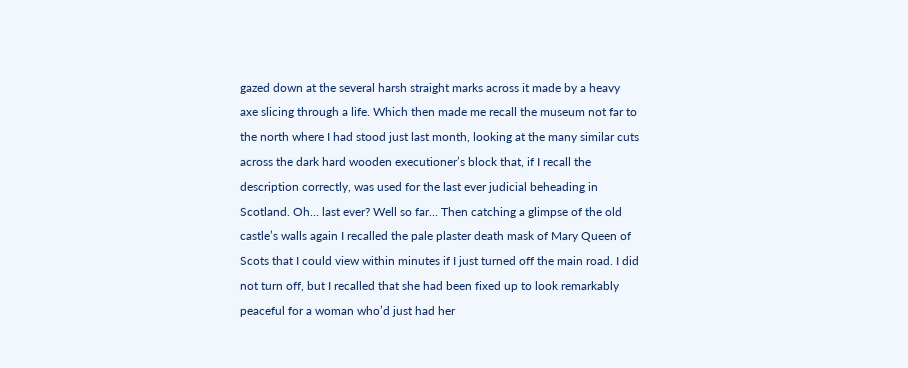gazed down at the several harsh straight marks across it made by a heavy axe slicing through a life. Which then made me recall the museum not far to the north where I had stood just last month, looking at the many similar cuts across the dark hard wooden executioner’s block that, if I recall the description correctly, was used for the last ever judicial beheading in Scotland. Oh… last ever? Well so far… Then catching a glimpse of the old castle’s walls again I recalled the pale plaster death mask of Mary Queen of Scots that I could view within minutes if I just turned off the main road. I did not turn off, but I recalled that she had been fixed up to look remarkably peaceful for a woman who’d just had her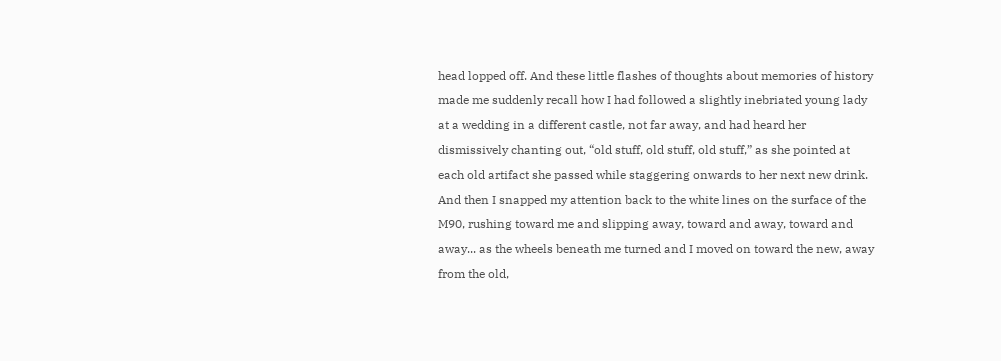head lopped off. And these little flashes of thoughts about memories of history made me suddenly recall how I had followed a slightly inebriated young lady at a wedding in a different castle, not far away, and had heard her dismissively chanting out, “old stuff, old stuff, old stuff,” as she pointed at each old artifact she passed while staggering onwards to her next new drink. And then I snapped my attention back to the white lines on the surface of the M90, rushing toward me and slipping away, toward and away, toward and away... as the wheels beneath me turned and I moved on toward the new, away from the old,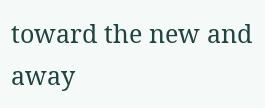toward the new and away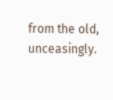from the old, unceasingly.